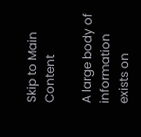Skip to Main Content

A large body of information exists on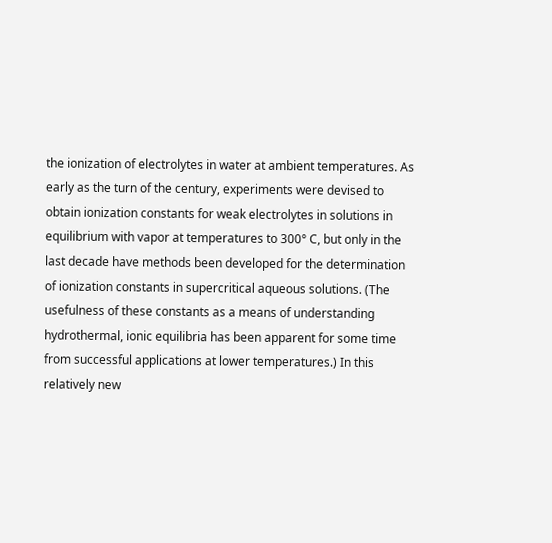the ionization of electrolytes in water at ambient temperatures. As early as the turn of the century, experiments were devised to obtain ionization constants for weak electrolytes in solutions in equilibrium with vapor at temperatures to 300° C, but only in the last decade have methods been developed for the determination of ionization constants in supercritical aqueous solutions. (The usefulness of these constants as a means of understanding hydrothermal, ionic equilibria has been apparent for some time from successful applications at lower temperatures.) In this relatively new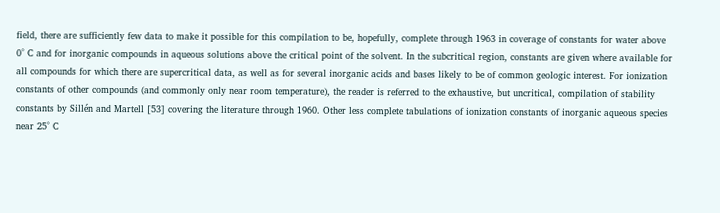field, there are sufficiently few data to make it possible for this compilation to be, hopefully, complete through 1963 in coverage of constants for water above 0° C and for inorganic compounds in aqueous solutions above the critical point of the solvent. In the subcritical region, constants are given where available for all compounds for which there are supercritical data, as well as for several inorganic acids and bases likely to be of common geologic interest. For ionization constants of other compounds (and commonly only near room temperature), the reader is referred to the exhaustive, but uncritical, compilation of stability constants by Sillén and Martell [53] covering the literature through 1960. Other less complete tabulations of ionization constants of inorganic aqueous species near 25° C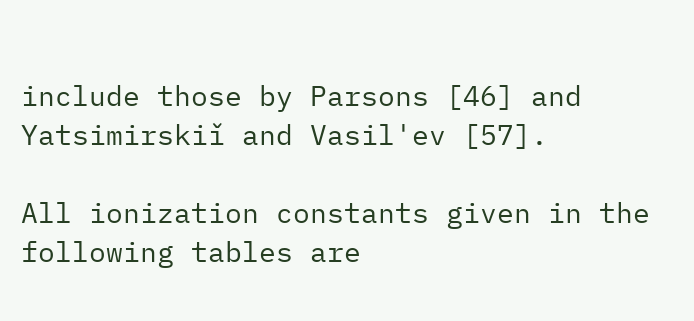include those by Parsons [46] and Yatsimirskiǐ and Vasil'ev [57].

All ionization constants given in the following tables are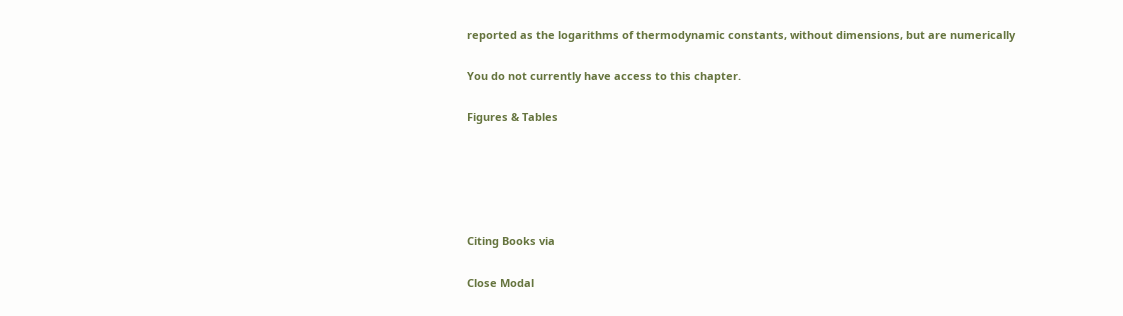reported as the logarithms of thermodynamic constants, without dimensions, but are numerically

You do not currently have access to this chapter.

Figures & Tables





Citing Books via

Close Modal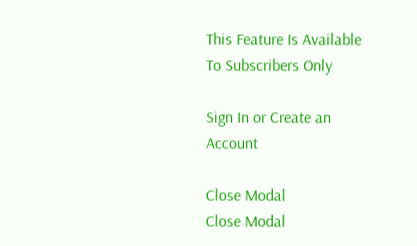This Feature Is Available To Subscribers Only

Sign In or Create an Account

Close Modal
Close Modal